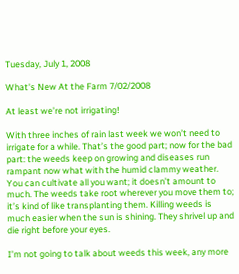Tuesday, July 1, 2008

What's New At the Farm 7/02/2008

At least we’re not irrigating!

With three inches of rain last week we won’t need to irrigate for a while. That’s the good part; now for the bad part: the weeds keep on growing and diseases run rampant now what with the humid clammy weather. You can cultivate all you want; it doesn’t amount to much. The weeds take root wherever you move them to; it’s kind of like transplanting them. Killing weeds is much easier when the sun is shining. They shrivel up and die right before your eyes.

I’m not going to talk about weeds this week, any more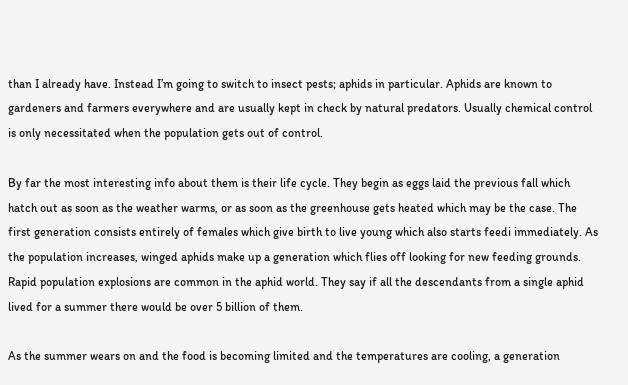than I already have. Instead I’m going to switch to insect pests; aphids in particular. Aphids are known to gardeners and farmers everywhere and are usually kept in check by natural predators. Usually chemical control is only necessitated when the population gets out of control.

By far the most interesting info about them is their life cycle. They begin as eggs laid the previous fall which hatch out as soon as the weather warms, or as soon as the greenhouse gets heated which may be the case. The first generation consists entirely of females which give birth to live young which also starts feedi immediately. As the population increases, winged aphids make up a generation which flies off looking for new feeding grounds. Rapid population explosions are common in the aphid world. They say if all the descendants from a single aphid lived for a summer there would be over 5 billion of them.

As the summer wears on and the food is becoming limited and the temperatures are cooling, a generation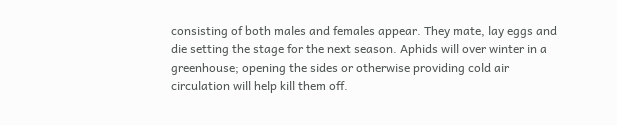consisting of both males and females appear. They mate, lay eggs and die setting the stage for the next season. Aphids will over winter in a greenhouse; opening the sides or otherwise providing cold air circulation will help kill them off.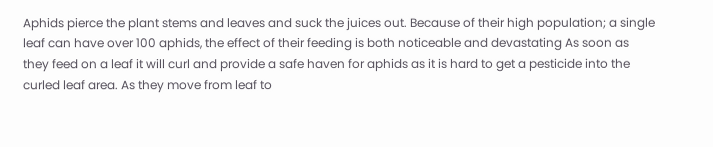Aphids pierce the plant stems and leaves and suck the juices out. Because of their high population; a single leaf can have over 100 aphids, the effect of their feeding is both noticeable and devastating As soon as they feed on a leaf it will curl and provide a safe haven for aphids as it is hard to get a pesticide into the curled leaf area. As they move from leaf to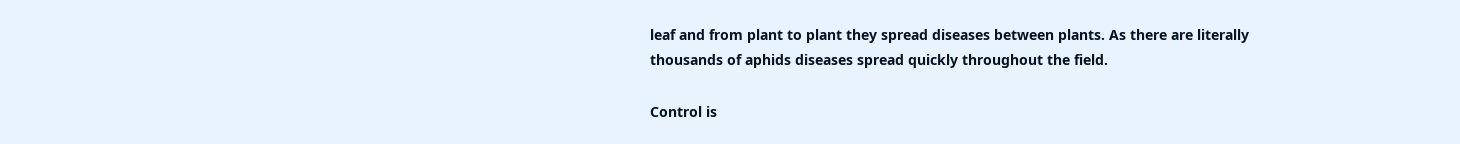leaf and from plant to plant they spread diseases between plants. As there are literally thousands of aphids diseases spread quickly throughout the field.

Control is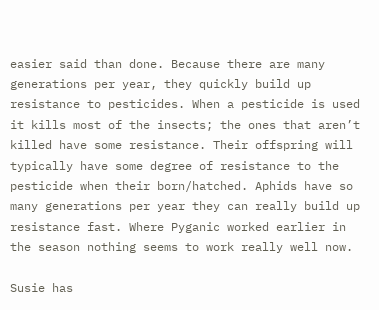easier said than done. Because there are many generations per year, they quickly build up resistance to pesticides. When a pesticide is used it kills most of the insects; the ones that aren’t killed have some resistance. Their offspring will typically have some degree of resistance to the pesticide when their born/hatched. Aphids have so many generations per year they can really build up resistance fast. Where Pyganic worked earlier in the season nothing seems to work really well now.

Susie has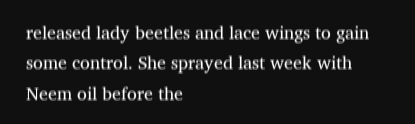released lady beetles and lace wings to gain some control. She sprayed last week with Neem oil before the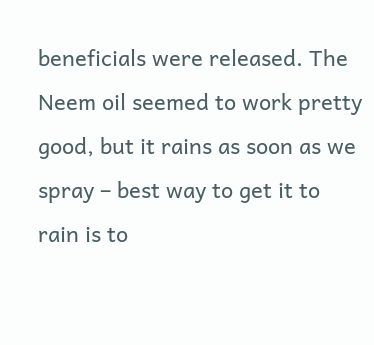beneficials were released. The Neem oil seemed to work pretty good, but it rains as soon as we spray – best way to get it to rain is to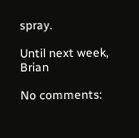spray.

Until next week, Brian

No comments: